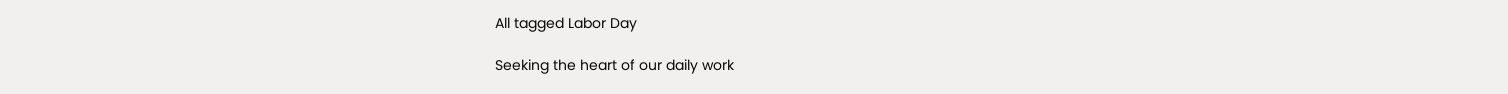All tagged Labor Day

Seeking the heart of our daily work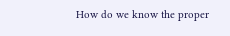How do we know the proper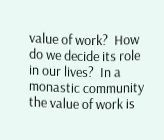value of work?  How do we decide its role in our lives?  In a monastic community the value of work is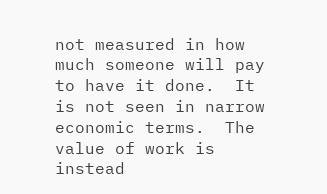not measured in how much someone will pay to have it done.  It is not seen in narrow economic terms.  The value of work is instead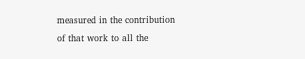measured in the contribution of that work to all the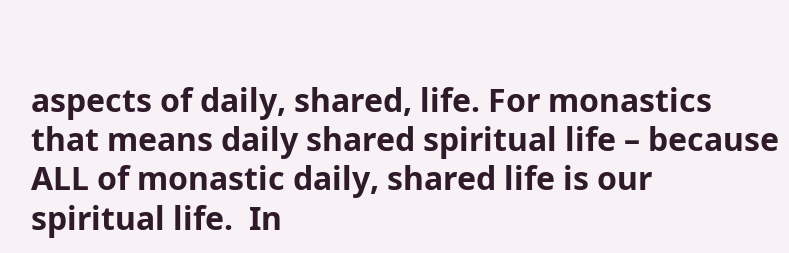aspects of daily, shared, life. For monastics that means daily shared spiritual life – because ALL of monastic daily, shared life is our spiritual life.  In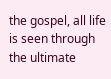the gospel, all life is seen through the ultimate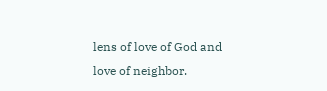lens of love of God and love of neighbor.